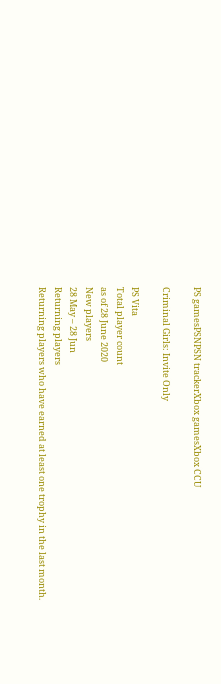PS gamesPSNPSN trackerXbox gamesXbox CCU

Criminal Girls: Invite Only

PS Vita
Total player count
as of 28 June 2020
New players
28 May – 28 Jun
Returning players
Returning players who have earned at least one trophy in the last month.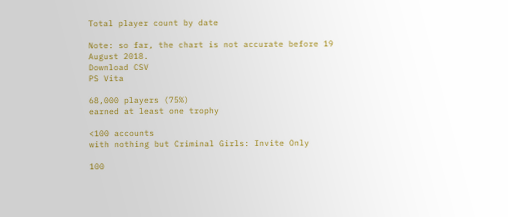Total player count by date

Note: so far, the chart is not accurate before 19 August 2018.
Download CSV
PS Vita

68,000 players (75%)
earned at least one trophy

<100 accounts
with nothing but Criminal Girls: Invite Only

100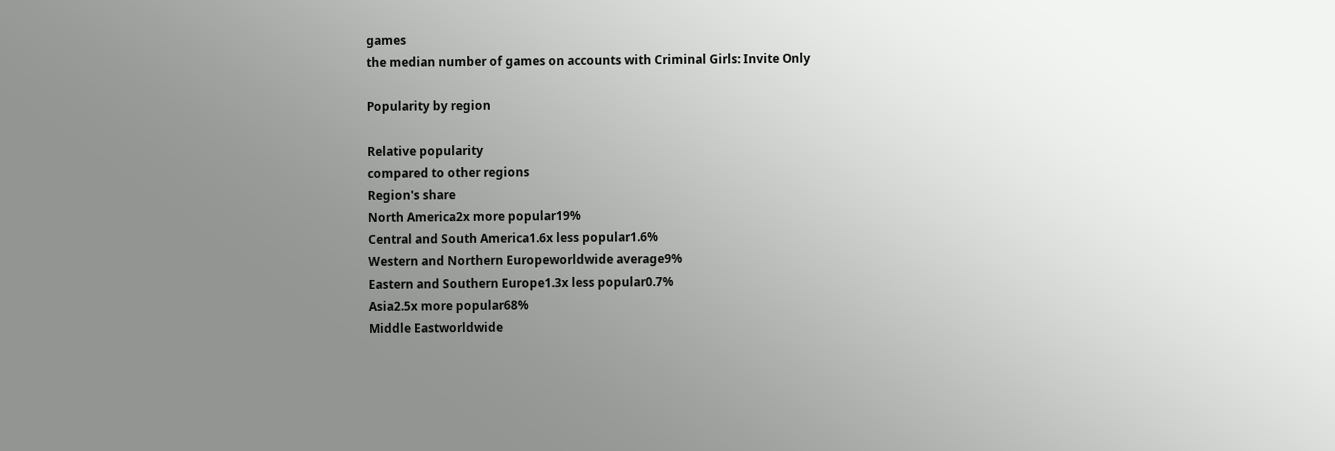games
the median number of games on accounts with Criminal Girls: Invite Only

Popularity by region

Relative popularity
compared to other regions
Region's share
North America2x more popular19%
Central and South America1.6x less popular1.6%
Western and Northern Europeworldwide average9%
Eastern and Southern Europe1.3x less popular0.7%
Asia2.5x more popular68%
Middle Eastworldwide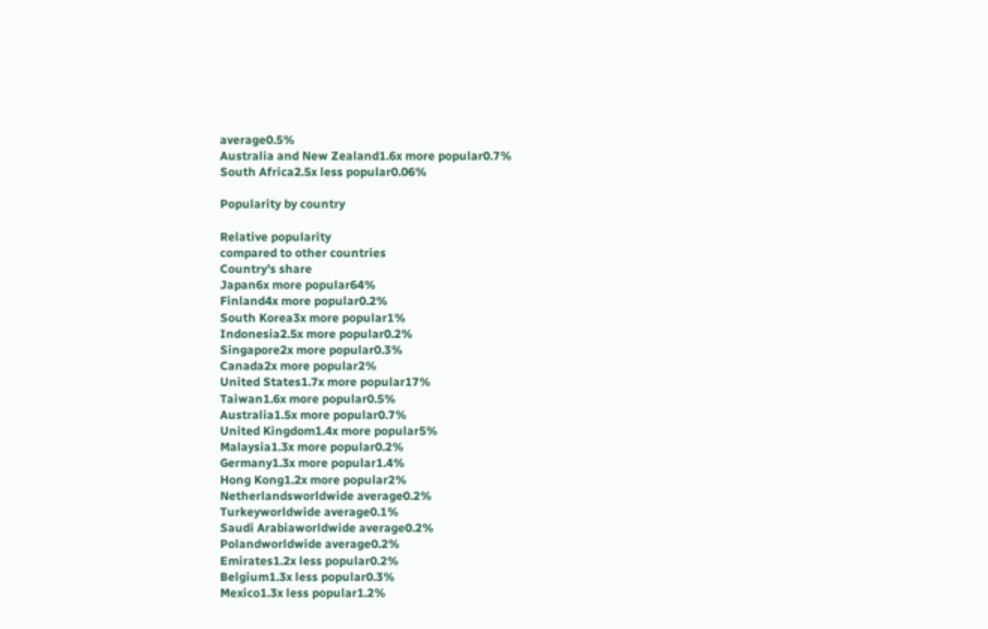average0.5%
Australia and New Zealand1.6x more popular0.7%
South Africa2.5x less popular0.06%

Popularity by country

Relative popularity
compared to other countries
Country's share
Japan6x more popular64%
Finland4x more popular0.2%
South Korea3x more popular1%
Indonesia2.5x more popular0.2%
Singapore2x more popular0.3%
Canada2x more popular2%
United States1.7x more popular17%
Taiwan1.6x more popular0.5%
Australia1.5x more popular0.7%
United Kingdom1.4x more popular5%
Malaysia1.3x more popular0.2%
Germany1.3x more popular1.4%
Hong Kong1.2x more popular2%
Netherlandsworldwide average0.2%
Turkeyworldwide average0.1%
Saudi Arabiaworldwide average0.2%
Polandworldwide average0.2%
Emirates1.2x less popular0.2%
Belgium1.3x less popular0.3%
Mexico1.3x less popular1.2%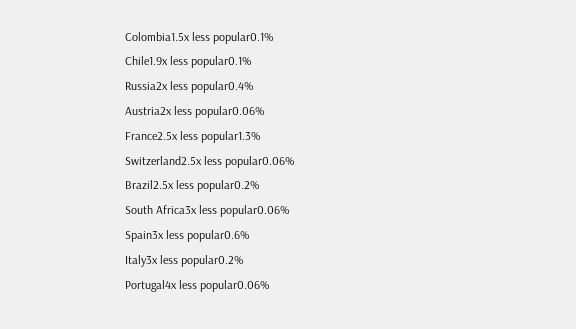Colombia1.5x less popular0.1%
Chile1.9x less popular0.1%
Russia2x less popular0.4%
Austria2x less popular0.06%
France2.5x less popular1.3%
Switzerland2.5x less popular0.06%
Brazil2.5x less popular0.2%
South Africa3x less popular0.06%
Spain3x less popular0.6%
Italy3x less popular0.2%
Portugal4x less popular0.06%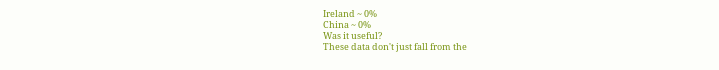Ireland ~ 0%
China ~ 0%
Was it useful?
These data don't just fall from the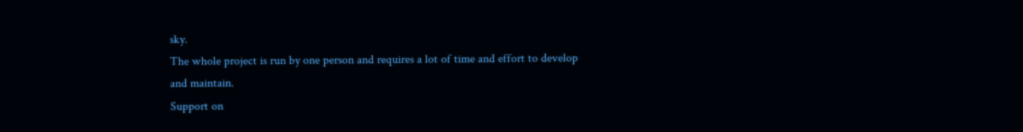sky.
The whole project is run by one person and requires a lot of time and effort to develop and maintain.
Support on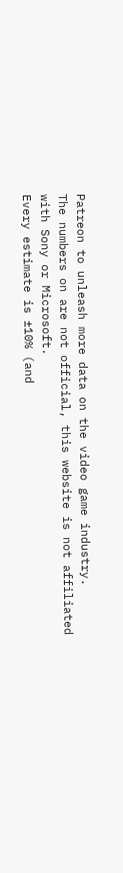Patreon to unleash more data on the video game industry.
The numbers on are not official, this website is not affiliated with Sony or Microsoft.
Every estimate is ±10% (and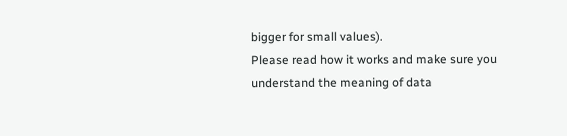bigger for small values).
Please read how it works and make sure you understand the meaning of data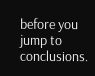before you jump to conclusions.